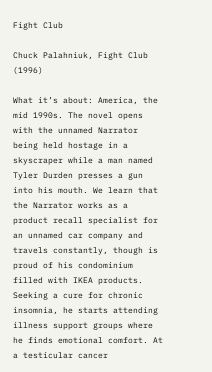Fight Club

Chuck Palahniuk, Fight Club (1996)

What it’s about: America, the mid 1990s. The novel opens with the unnamed Narrator being held hostage in a skyscraper while a man named Tyler Durden presses a gun into his mouth. We learn that the Narrator works as a product recall specialist for an unnamed car company and travels constantly, though is proud of his condominium filled with IKEA products. Seeking a cure for chronic insomnia, he starts attending illness support groups where he finds emotional comfort. At a testicular cancer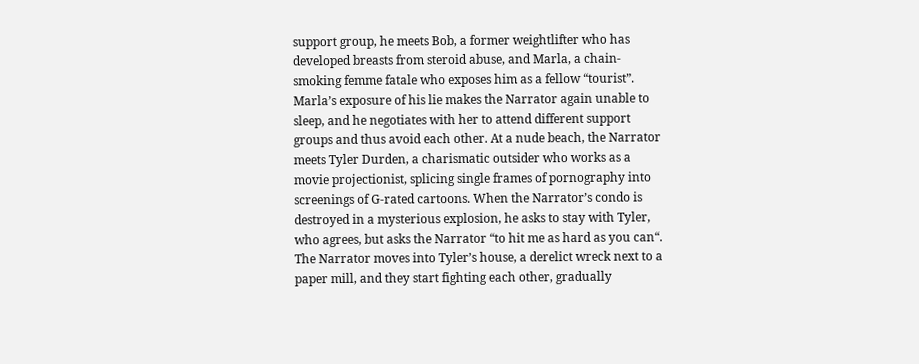support group, he meets Bob, a former weightlifter who has developed breasts from steroid abuse, and Marla, a chain-smoking femme fatale who exposes him as a fellow “tourist”. Marla’s exposure of his lie makes the Narrator again unable to sleep, and he negotiates with her to attend different support groups and thus avoid each other. At a nude beach, the Narrator meets Tyler Durden, a charismatic outsider who works as a movie projectionist, splicing single frames of pornography into screenings of G-rated cartoons. When the Narrator’s condo is destroyed in a mysterious explosion, he asks to stay with Tyler, who agrees, but asks the Narrator “to hit me as hard as you can“. The Narrator moves into Tyler’s house, a derelict wreck next to a paper mill, and they start fighting each other, gradually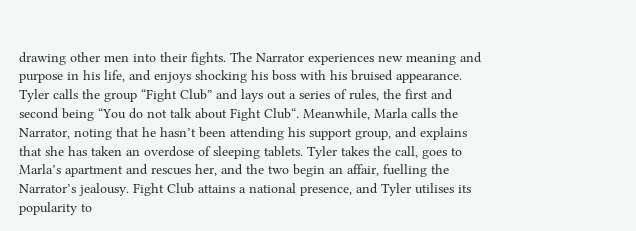drawing other men into their fights. The Narrator experiences new meaning and purpose in his life, and enjoys shocking his boss with his bruised appearance. Tyler calls the group “Fight Club” and lays out a series of rules, the first and second being “You do not talk about Fight Club“. Meanwhile, Marla calls the Narrator, noting that he hasn’t been attending his support group, and explains that she has taken an overdose of sleeping tablets. Tyler takes the call, goes to Marla’s apartment and rescues her, and the two begin an affair, fuelling the Narrator’s jealousy. Fight Club attains a national presence, and Tyler utilises its popularity to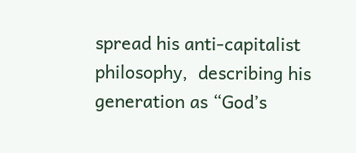spread his anti-capitalist philosophy,  describing his generation as “God’s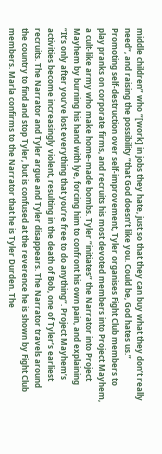middle children” who “[work] in jobs they hate, just so that they can buy what they don’t really need“, and raising the possibility “that God doesn’t like you. Could be, God hates us.” Promoting self-destruction over self-improvement, Tyler organises Fight Club members to play pranks on corporate firms, and recruits his most devoted members into Project Mayhem, a cult-like army who make home-made bombs. Tyler “initiates” the Narrator into Project Mayhem by burning his hand with lye, forcing him to confront his own pain, and explaining “It’s only after you’ve lost everything that you’re free to do anything“. Project Mayhem’s activities become increasingly violent, resulting in the death of Bob, one of Tyler’s earliest recruits. The Narrator and Tyler argue and Tyler disappears. The Narrator travels around the country to find and stop Tyler, but is confused at the reverence he is shown by Fight Club members. Marla confirms to the Narrator that he is Tyler Durden. The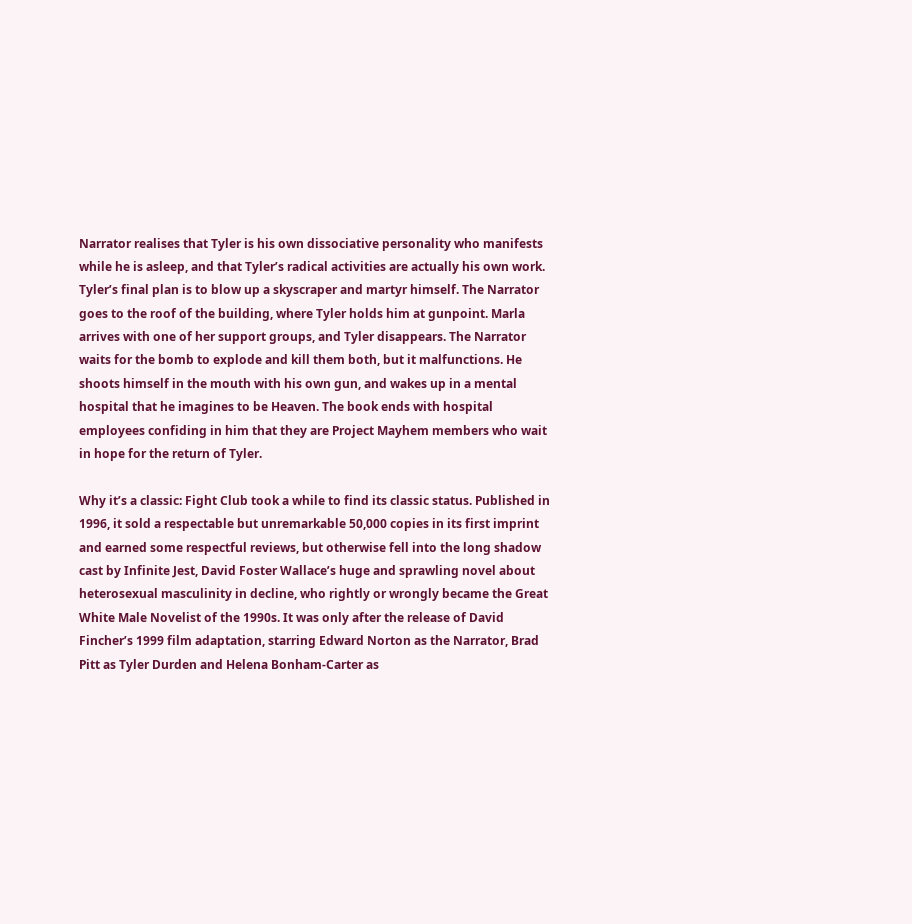Narrator realises that Tyler is his own dissociative personality who manifests while he is asleep, and that Tyler’s radical activities are actually his own work. Tyler’s final plan is to blow up a skyscraper and martyr himself. The Narrator goes to the roof of the building, where Tyler holds him at gunpoint. Marla arrives with one of her support groups, and Tyler disappears. The Narrator waits for the bomb to explode and kill them both, but it malfunctions. He shoots himself in the mouth with his own gun, and wakes up in a mental hospital that he imagines to be Heaven. The book ends with hospital employees confiding in him that they are Project Mayhem members who wait in hope for the return of Tyler.

Why it’s a classic: Fight Club took a while to find its classic status. Published in 1996, it sold a respectable but unremarkable 50,000 copies in its first imprint and earned some respectful reviews, but otherwise fell into the long shadow cast by Infinite Jest, David Foster Wallace’s huge and sprawling novel about heterosexual masculinity in decline, who rightly or wrongly became the Great White Male Novelist of the 1990s. It was only after the release of David Fincher’s 1999 film adaptation, starring Edward Norton as the Narrator, Brad Pitt as Tyler Durden and Helena Bonham-Carter as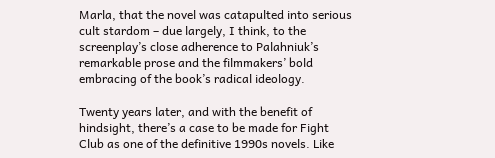Marla, that the novel was catapulted into serious cult stardom – due largely, I think, to the screenplay’s close adherence to Palahniuk’s remarkable prose and the filmmakers’ bold embracing of the book’s radical ideology.

Twenty years later, and with the benefit of hindsight, there’s a case to be made for Fight Club as one of the definitive 1990s novels. Like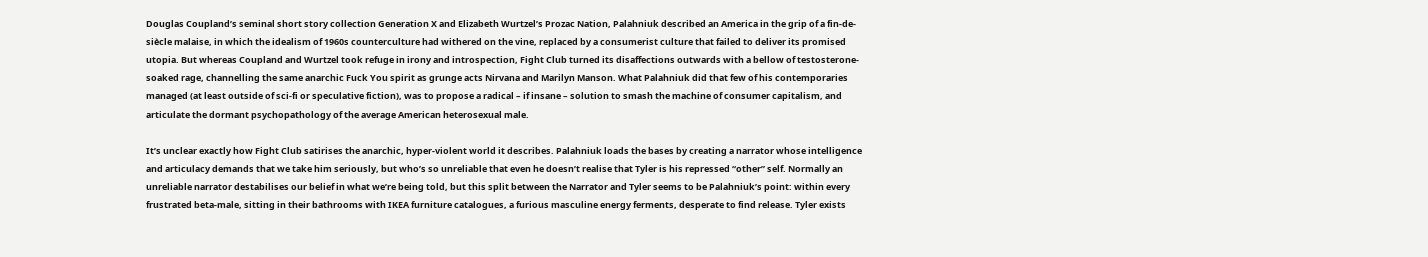Douglas Coupland’s seminal short story collection Generation X and Elizabeth Wurtzel’s Prozac Nation, Palahniuk described an America in the grip of a fin-de-siècle malaise, in which the idealism of 1960s counterculture had withered on the vine, replaced by a consumerist culture that failed to deliver its promised utopia. But whereas Coupland and Wurtzel took refuge in irony and introspection, Fight Club turned its disaffections outwards with a bellow of testosterone-soaked rage, channelling the same anarchic Fuck You spirit as grunge acts Nirvana and Marilyn Manson. What Palahniuk did that few of his contemporaries managed (at least outside of sci-fi or speculative fiction), was to propose a radical – if insane – solution to smash the machine of consumer capitalism, and articulate the dormant psychopathology of the average American heterosexual male.

It’s unclear exactly how Fight Club satirises the anarchic, hyper-violent world it describes. Palahniuk loads the bases by creating a narrator whose intelligence and articulacy demands that we take him seriously, but who’s so unreliable that even he doesn’t realise that Tyler is his repressed “other” self. Normally an unreliable narrator destabilises our belief in what we’re being told, but this split between the Narrator and Tyler seems to be Palahniuk’s point: within every frustrated beta-male, sitting in their bathrooms with IKEA furniture catalogues, a furious masculine energy ferments, desperate to find release. Tyler exists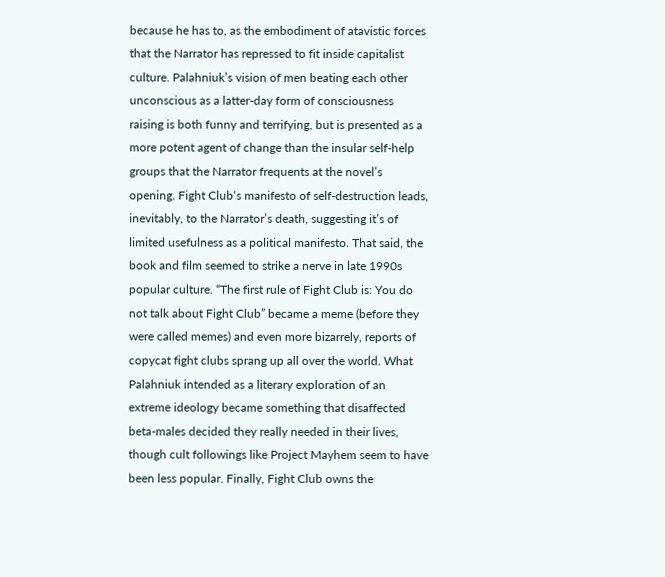because he has to, as the embodiment of atavistic forces that the Narrator has repressed to fit inside capitalist culture. Palahniuk’s vision of men beating each other unconscious as a latter-day form of consciousness raising is both funny and terrifying, but is presented as a more potent agent of change than the insular self-help groups that the Narrator frequents at the novel’s opening. Fight Club‘s manifesto of self-destruction leads, inevitably, to the Narrator’s death, suggesting it’s of limited usefulness as a political manifesto. That said, the book and film seemed to strike a nerve in late 1990s popular culture. “The first rule of Fight Club is: You do not talk about Fight Club” became a meme (before they were called memes) and even more bizarrely, reports of copycat fight clubs sprang up all over the world. What Palahniuk intended as a literary exploration of an extreme ideology became something that disaffected beta-males decided they really needed in their lives, though cult followings like Project Mayhem seem to have been less popular. Finally, Fight Club owns the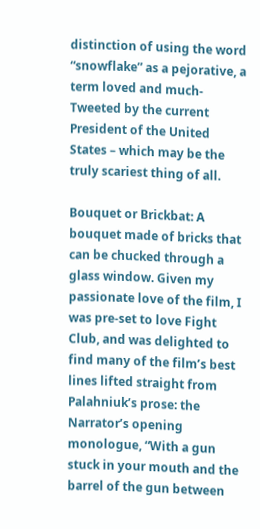distinction of using the word “snowflake” as a pejorative, a term loved and much-Tweeted by the current President of the United States – which may be the truly scariest thing of all.

Bouquet or Brickbat: A bouquet made of bricks that can be chucked through a glass window. Given my passionate love of the film, I was pre-set to love Fight Club, and was delighted to find many of the film’s best lines lifted straight from Palahniuk’s prose: the Narrator’s opening monologue, “With a gun stuck in your mouth and the barrel of the gun between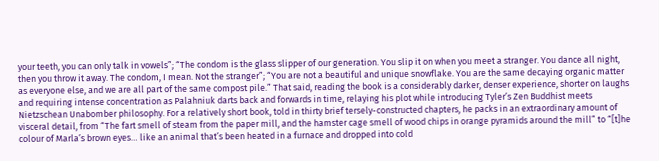your teeth, you can only talk in vowels”; “The condom is the glass slipper of our generation. You slip it on when you meet a stranger. You dance all night, then you throw it away. The condom, I mean. Not the stranger”; “You are not a beautiful and unique snowflake. You are the same decaying organic matter as everyone else, and we are all part of the same compost pile.” That said, reading the book is a considerably darker, denser experience, shorter on laughs and requiring intense concentration as Palahniuk darts back and forwards in time, relaying his plot while introducing Tyler’s Zen Buddhist meets Nietzschean Unabomber philosophy. For a relatively short book, told in thirty brief tersely-constructed chapters, he packs in an extraordinary amount of visceral detail, from “The fart smell of steam from the paper mill, and the hamster cage smell of wood chips in orange pyramids around the mill” to “[t]he colour of Marla’s brown eyes… like an animal that’s been heated in a furnace and dropped into cold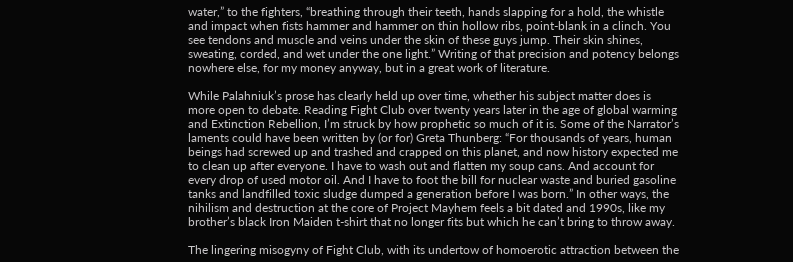water,” to the fighters, “breathing through their teeth, hands slapping for a hold, the whistle and impact when fists hammer and hammer on thin hollow ribs, point-blank in a clinch. You see tendons and muscle and veins under the skin of these guys jump. Their skin shines, sweating, corded, and wet under the one light.” Writing of that precision and potency belongs nowhere else, for my money anyway, but in a great work of literature.

While Palahniuk’s prose has clearly held up over time, whether his subject matter does is more open to debate. Reading Fight Club over twenty years later in the age of global warming and Extinction Rebellion, I’m struck by how prophetic so much of it is. Some of the Narrator’s laments could have been written by (or for) Greta Thunberg: “For thousands of years, human beings had screwed up and trashed and crapped on this planet, and now history expected me to clean up after everyone. I have to wash out and flatten my soup cans. And account for every drop of used motor oil. And I have to foot the bill for nuclear waste and buried gasoline tanks and landfilled toxic sludge dumped a generation before I was born.” In other ways, the nihilism and destruction at the core of Project Mayhem feels a bit dated and 1990s, like my brother’s black Iron Maiden t-shirt that no longer fits but which he can’t bring to throw away.

The lingering misogyny of Fight Club, with its undertow of homoerotic attraction between the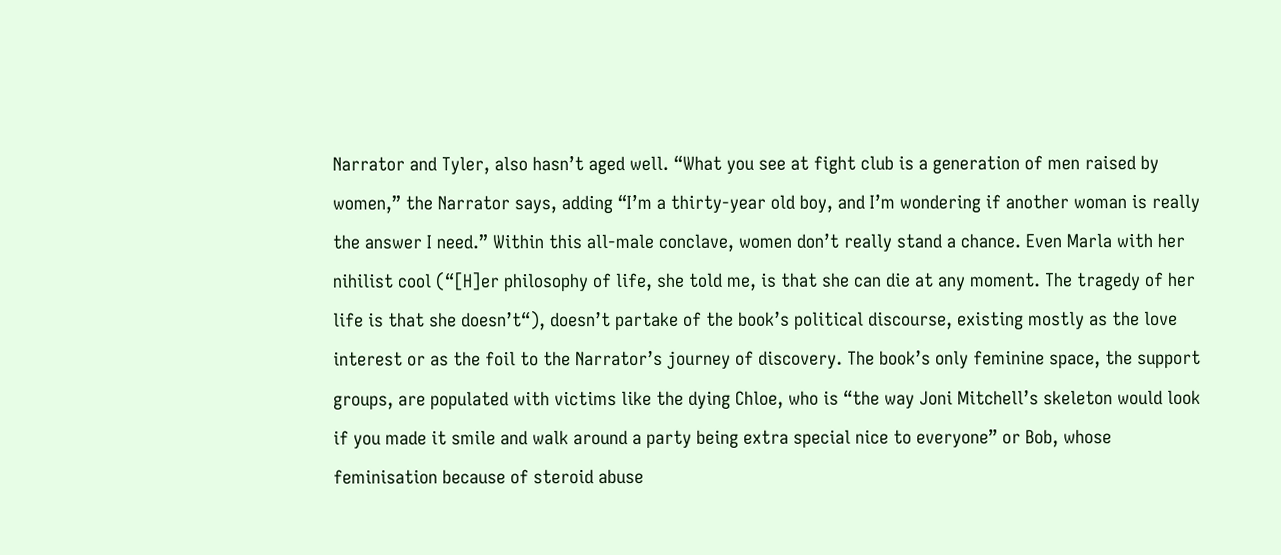Narrator and Tyler, also hasn’t aged well. “What you see at fight club is a generation of men raised by women,” the Narrator says, adding “I’m a thirty-year old boy, and I’m wondering if another woman is really the answer I need.” Within this all-male conclave, women don’t really stand a chance. Even Marla with her nihilist cool (“[H]er philosophy of life, she told me, is that she can die at any moment. The tragedy of her life is that she doesn’t“), doesn’t partake of the book’s political discourse, existing mostly as the love interest or as the foil to the Narrator’s journey of discovery. The book’s only feminine space, the support groups, are populated with victims like the dying Chloe, who is “the way Joni Mitchell’s skeleton would look if you made it smile and walk around a party being extra special nice to everyone” or Bob, whose feminisation because of steroid abuse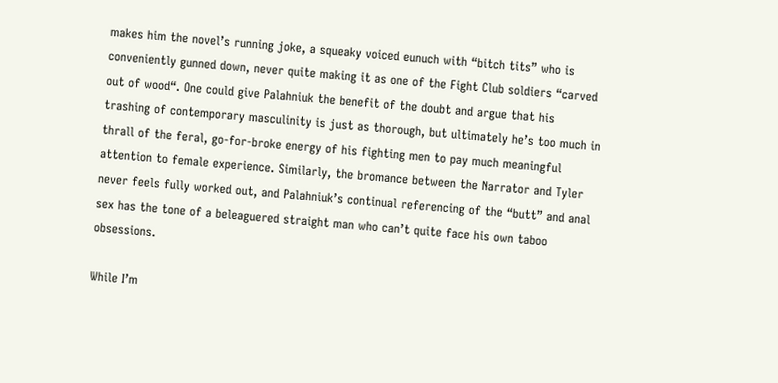makes him the novel’s running joke, a squeaky voiced eunuch with “bitch tits” who is conveniently gunned down, never quite making it as one of the Fight Club soldiers “carved out of wood“. One could give Palahniuk the benefit of the doubt and argue that his trashing of contemporary masculinity is just as thorough, but ultimately he’s too much in thrall of the feral, go-for-broke energy of his fighting men to pay much meaningful attention to female experience. Similarly, the bromance between the Narrator and Tyler never feels fully worked out, and Palahniuk’s continual referencing of the “butt” and anal sex has the tone of a beleaguered straight man who can’t quite face his own taboo obsessions.

While I’m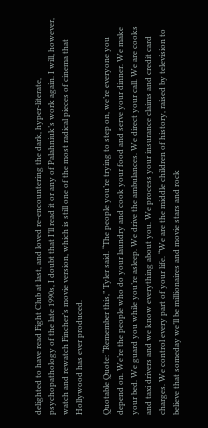delighted to have read Fight Club at last, and loved re-encountering the dark, hyper-literate, psychopathology of the late 1990s, I doubt that I’ll read it or any of Palahniuk’s work again. I will, however, watch and rewatch Fincher’s movie version, which is still one of the most radical pieces of cinema that Hollywood has ever produced.

Quotable Quote: “Remember this,” Tyler said. “The people you’re trying to step on, we’re everyone you depend on. We’re the people who do your laundry and cook your food and serve your dinner. We make your bed. We guard you while you’re asleep. We drive the ambulances. We direct your call. We are cooks and taxi drivers and we know everything about you. We process your insurance claims and credit card charges. We control every part of your life. “We are the middle children of history, raised by television to believe that someday we’ll be millionaires and movie stars and rock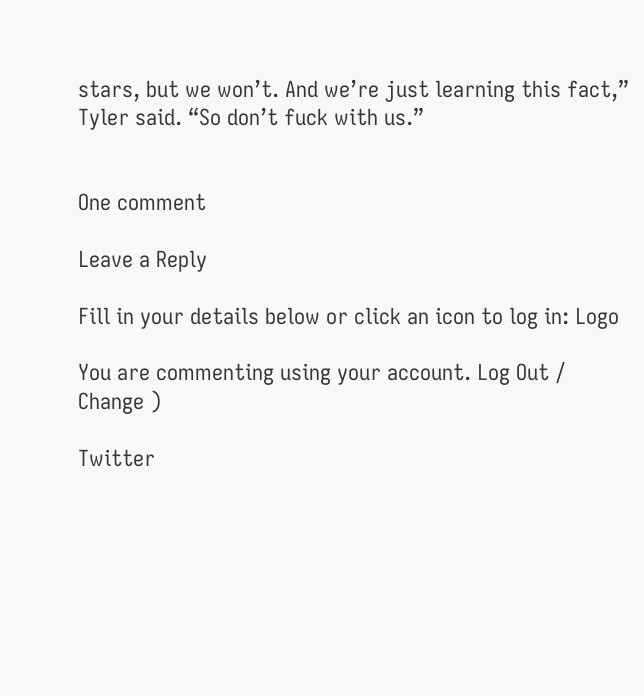stars, but we won’t. And we’re just learning this fact,” Tyler said. “So don’t fuck with us.”


One comment

Leave a Reply

Fill in your details below or click an icon to log in: Logo

You are commenting using your account. Log Out /  Change )

Twitter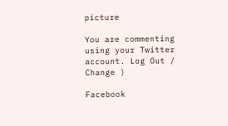picture

You are commenting using your Twitter account. Log Out /  Change )

Facebook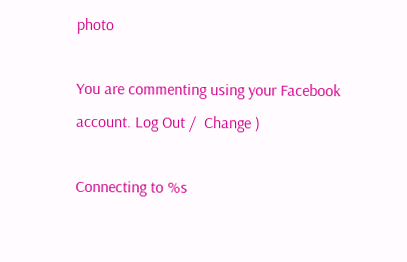photo

You are commenting using your Facebook account. Log Out /  Change )

Connecting to %s